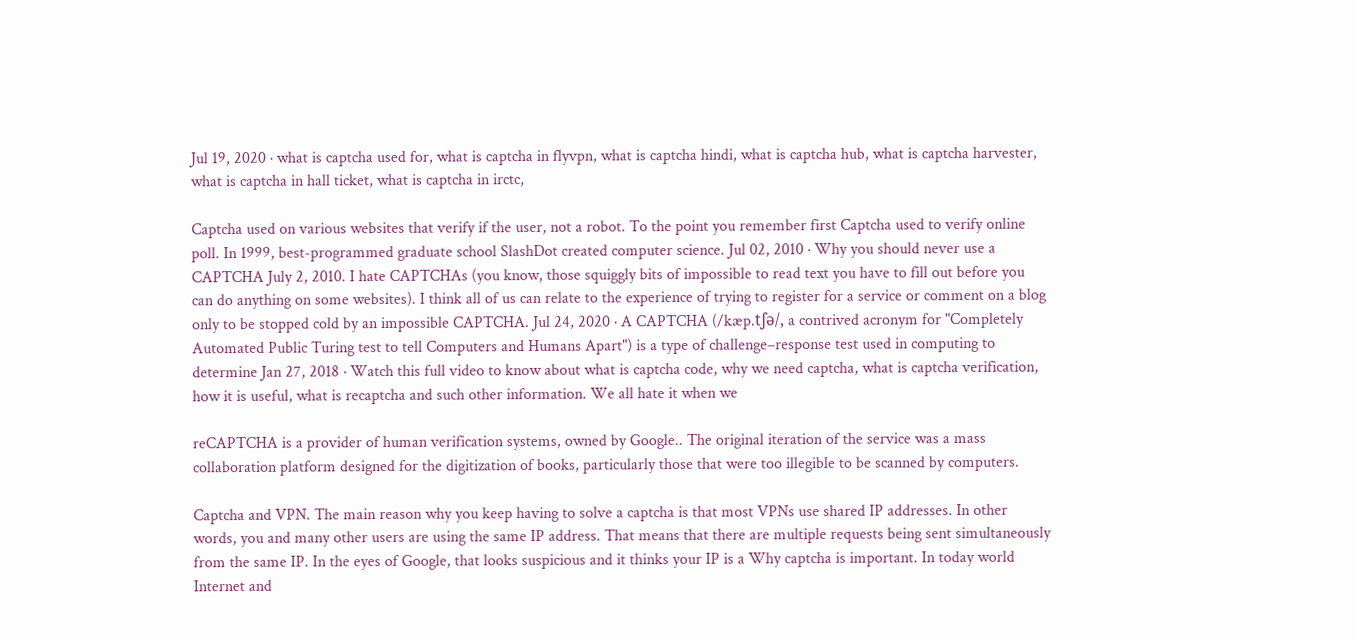Jul 19, 2020 · what is captcha used for, what is captcha in flyvpn, what is captcha hindi, what is captcha hub, what is captcha harvester, what is captcha in hall ticket, what is captcha in irctc,

Captcha used on various websites that verify if the user, not a robot. To the point you remember first Captcha used to verify online poll. In 1999, best-programmed graduate school SlashDot created computer science. Jul 02, 2010 · Why you should never use a CAPTCHA July 2, 2010. I hate CAPTCHAs (you know, those squiggly bits of impossible to read text you have to fill out before you can do anything on some websites). I think all of us can relate to the experience of trying to register for a service or comment on a blog only to be stopped cold by an impossible CAPTCHA. Jul 24, 2020 · A CAPTCHA (/kæp.tʃə/, a contrived acronym for "Completely Automated Public Turing test to tell Computers and Humans Apart") is a type of challenge–response test used in computing to determine Jan 27, 2018 · Watch this full video to know about what is captcha code, why we need captcha, what is captcha verification, how it is useful, what is recaptcha and such other information. We all hate it when we

reCAPTCHA is a provider of human verification systems, owned by Google.. The original iteration of the service was a mass collaboration platform designed for the digitization of books, particularly those that were too illegible to be scanned by computers.

Captcha and VPN. The main reason why you keep having to solve a captcha is that most VPNs use shared IP addresses. In other words, you and many other users are using the same IP address. That means that there are multiple requests being sent simultaneously from the same IP. In the eyes of Google, that looks suspicious and it thinks your IP is a Why captcha is important. In today world Internet and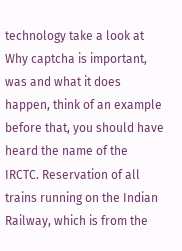technology take a look at Why captcha is important, was and what it does happen, think of an example before that, you should have heard the name of the IRCTC. Reservation of all trains running on the Indian Railway, which is from the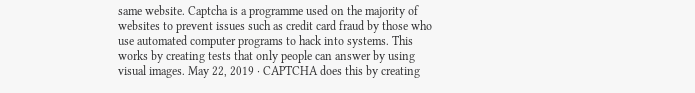same website. Captcha is a programme used on the majority of websites to prevent issues such as credit card fraud by those who use automated computer programs to hack into systems. This works by creating tests that only people can answer by using visual images. May 22, 2019 · CAPTCHA does this by creating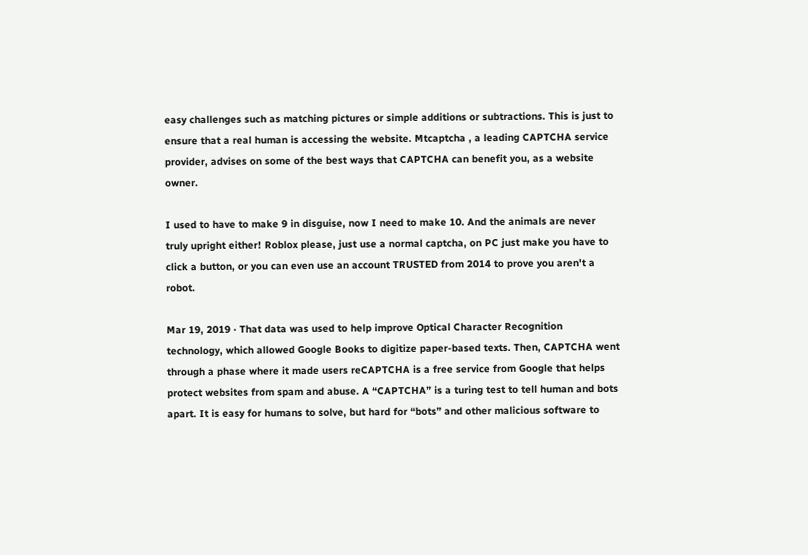easy challenges such as matching pictures or simple additions or subtractions. This is just to ensure that a real human is accessing the website. Mtcaptcha , a leading CAPTCHA service provider, advises on some of the best ways that CAPTCHA can benefit you, as a website owner.

I used to have to make 9 in disguise, now I need to make 10. And the animals are never truly upright either! Roblox please, just use a normal captcha, on PC just make you have to click a button, or you can even use an account TRUSTED from 2014 to prove you aren't a robot.

Mar 19, 2019 · That data was used to help improve Optical Character Recognition technology, which allowed Google Books to digitize paper-based texts. Then, CAPTCHA went through a phase where it made users reCAPTCHA is a free service from Google that helps protect websites from spam and abuse. A “CAPTCHA” is a turing test to tell human and bots apart. It is easy for humans to solve, but hard for “bots” and other malicious software to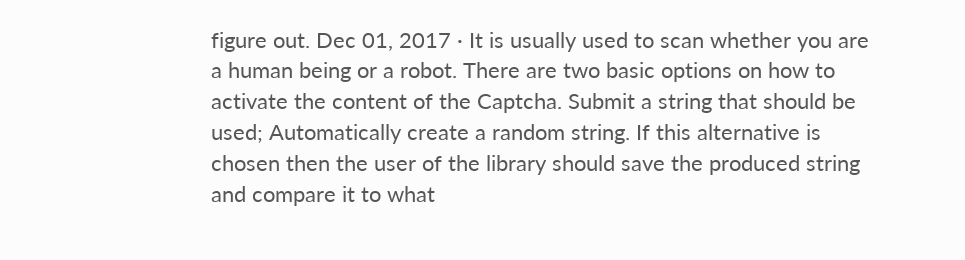figure out. Dec 01, 2017 · It is usually used to scan whether you are a human being or a robot. There are two basic options on how to activate the content of the Captcha. Submit a string that should be used; Automatically create a random string. If this alternative is chosen then the user of the library should save the produced string and compare it to what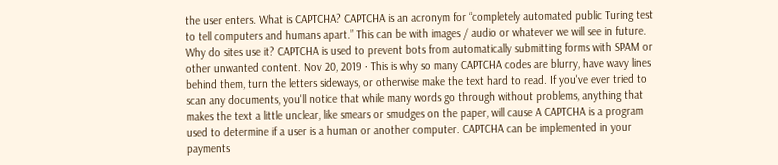the user enters. What is CAPTCHA? CAPTCHA is an acronym for “completely automated public Turing test to tell computers and humans apart.” This can be with images / audio or whatever we will see in future. Why do sites use it? CAPTCHA is used to prevent bots from automatically submitting forms with SPAM or other unwanted content. Nov 20, 2019 · This is why so many CAPTCHA codes are blurry, have wavy lines behind them, turn the letters sideways, or otherwise make the text hard to read. If you've ever tried to scan any documents, you'll notice that while many words go through without problems, anything that makes the text a little unclear, like smears or smudges on the paper, will cause A CAPTCHA is a program used to determine if a user is a human or another computer. CAPTCHA can be implemented in your payments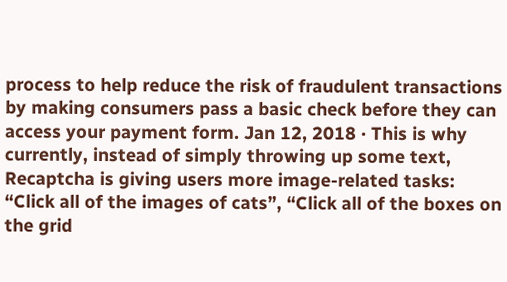process to help reduce the risk of fraudulent transactions by making consumers pass a basic check before they can access your payment form. Jan 12, 2018 · This is why currently, instead of simply throwing up some text, Recaptcha is giving users more image-related tasks: “Click all of the images of cats”, “Click all of the boxes on the grid